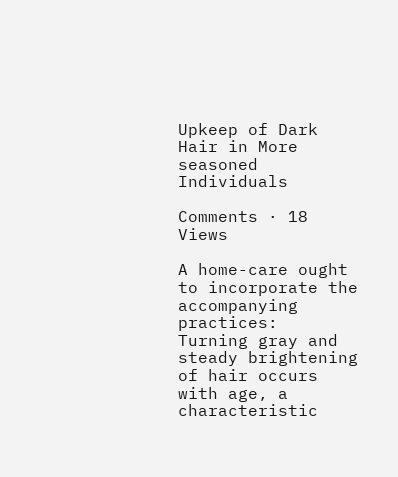Upkeep of Dark Hair in More seasoned Individuals

Comments · 18 Views

A home-care ought to incorporate the accompanying practices:
Turning gray and steady brightening of hair occurs with age, a characteristic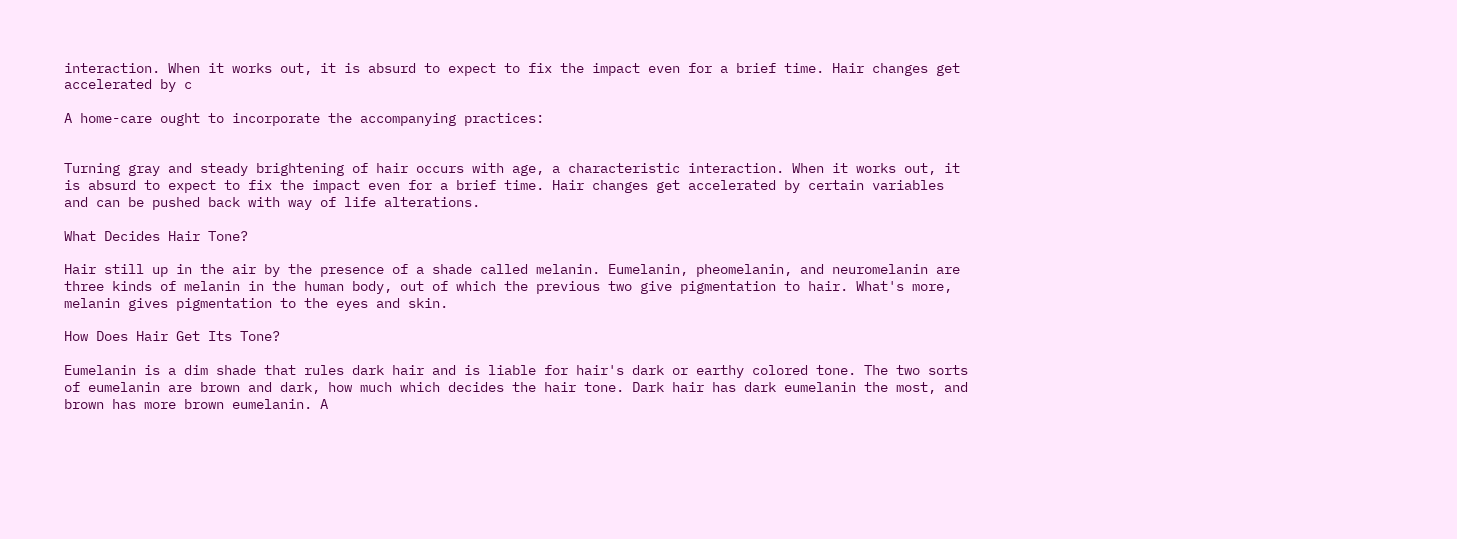interaction. When it works out, it is absurd to expect to fix the impact even for a brief time. Hair changes get accelerated by c

A home-care ought to incorporate the accompanying practices:


Turning gray and steady brightening of hair occurs with age, a characteristic interaction. When it works out, it is absurd to expect to fix the impact even for a brief time. Hair changes get accelerated by certain variables and can be pushed back with way of life alterations.

What Decides Hair Tone?

Hair still up in the air by the presence of a shade called melanin. Eumelanin, pheomelanin, and neuromelanin are three kinds of melanin in the human body, out of which the previous two give pigmentation to hair. What's more, melanin gives pigmentation to the eyes and skin.

How Does Hair Get Its Tone?

Eumelanin is a dim shade that rules dark hair and is liable for hair's dark or earthy colored tone. The two sorts of eumelanin are brown and dark, how much which decides the hair tone. Dark hair has dark eumelanin the most, and brown has more brown eumelanin. A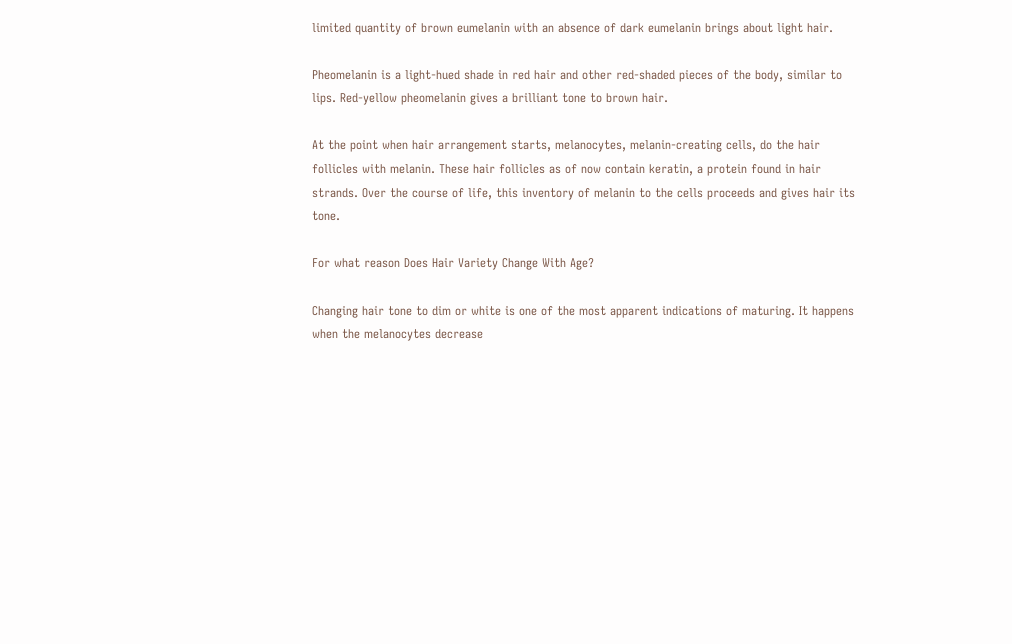limited quantity of brown eumelanin with an absence of dark eumelanin brings about light hair.

Pheomelanin is a light-hued shade in red hair and other red-shaded pieces of the body, similar to lips. Red-yellow pheomelanin gives a brilliant tone to brown hair.

At the point when hair arrangement starts, melanocytes, melanin-creating cells, do the hair follicles with melanin. These hair follicles as of now contain keratin, a protein found in hair strands. Over the course of life, this inventory of melanin to the cells proceeds and gives hair its tone.

For what reason Does Hair Variety Change With Age?

Changing hair tone to dim or white is one of the most apparent indications of maturing. It happens when the melanocytes decrease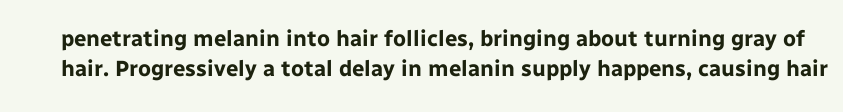penetrating melanin into hair follicles, bringing about turning gray of hair. Progressively a total delay in melanin supply happens, causing hair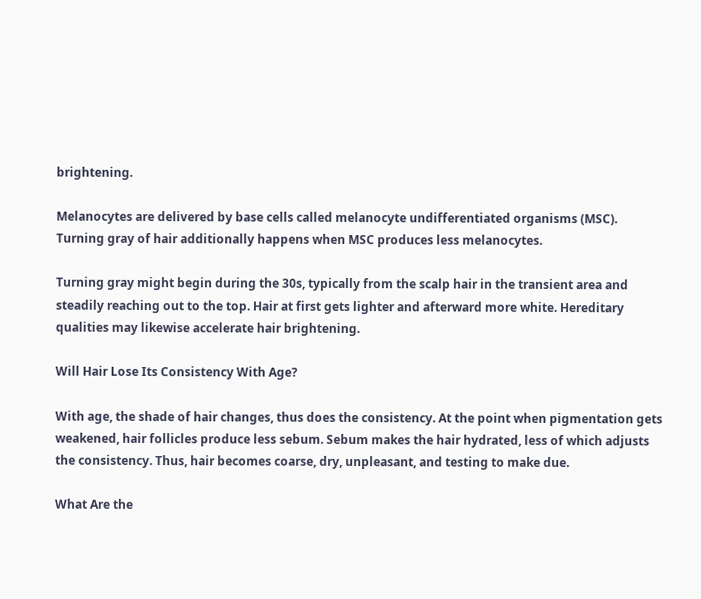brightening.

Melanocytes are delivered by base cells called melanocyte undifferentiated organisms (MSC). Turning gray of hair additionally happens when MSC produces less melanocytes.

Turning gray might begin during the 30s, typically from the scalp hair in the transient area and steadily reaching out to the top. Hair at first gets lighter and afterward more white. Hereditary qualities may likewise accelerate hair brightening.

Will Hair Lose Its Consistency With Age?

With age, the shade of hair changes, thus does the consistency. At the point when pigmentation gets weakened, hair follicles produce less sebum. Sebum makes the hair hydrated, less of which adjusts the consistency. Thus, hair becomes coarse, dry, unpleasant, and testing to make due.

What Are the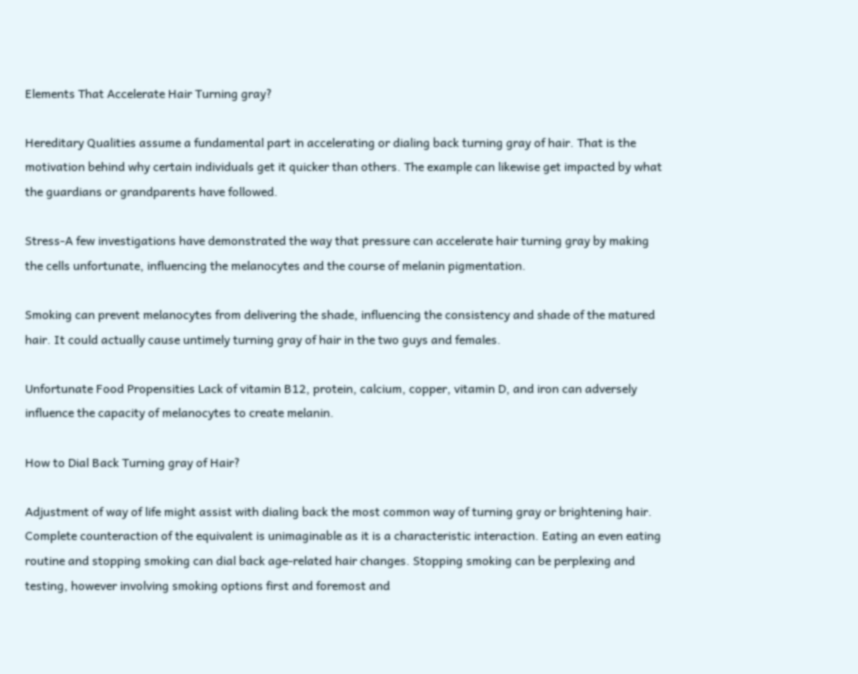Elements That Accelerate Hair Turning gray?

Hereditary Qualities assume a fundamental part in accelerating or dialing back turning gray of hair. That is the motivation behind why certain individuals get it quicker than others. The example can likewise get impacted by what the guardians or grandparents have followed.

Stress-A few investigations have demonstrated the way that pressure can accelerate hair turning gray by making the cells unfortunate, influencing the melanocytes and the course of melanin pigmentation.

Smoking can prevent melanocytes from delivering the shade, influencing the consistency and shade of the matured hair. It could actually cause untimely turning gray of hair in the two guys and females.

Unfortunate Food Propensities Lack of vitamin B12, protein, calcium, copper, vitamin D, and iron can adversely influence the capacity of melanocytes to create melanin.

How to Dial Back Turning gray of Hair?

Adjustment of way of life might assist with dialing back the most common way of turning gray or brightening hair. Complete counteraction of the equivalent is unimaginable as it is a characteristic interaction. Eating an even eating routine and stopping smoking can dial back age-related hair changes. Stopping smoking can be perplexing and testing, however involving smoking options first and foremost and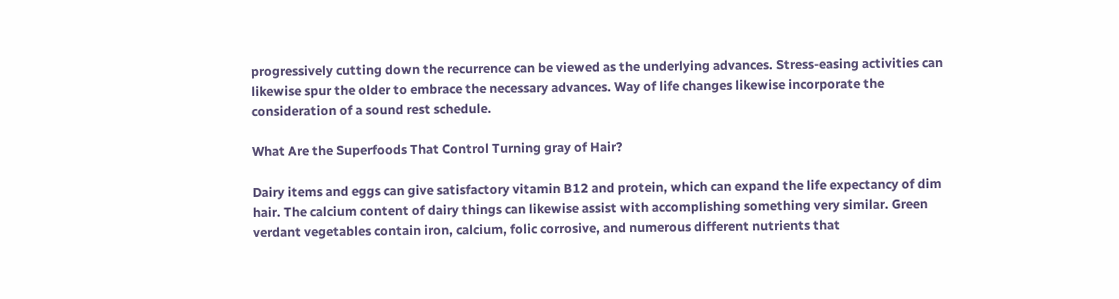progressively cutting down the recurrence can be viewed as the underlying advances. Stress-easing activities can likewise spur the older to embrace the necessary advances. Way of life changes likewise incorporate the consideration of a sound rest schedule.

What Are the Superfoods That Control Turning gray of Hair?

Dairy items and eggs can give satisfactory vitamin B12 and protein, which can expand the life expectancy of dim hair. The calcium content of dairy things can likewise assist with accomplishing something very similar. Green verdant vegetables contain iron, calcium, folic corrosive, and numerous different nutrients that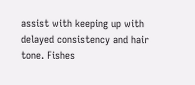assist with keeping up with delayed consistency and hair tone. Fishes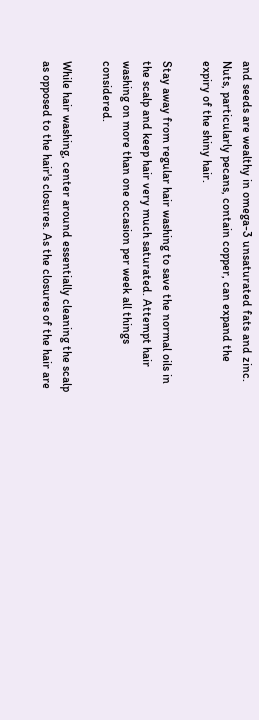and seeds are wealthy in omega-3 unsaturated fats and zinc. Nuts, particularly pecans, contain copper, can expand the expiry of the shiny hair.

Stay away from regular hair washing to save the normal oils in the scalp and keep hair very much saturated. Attempt hair washing on more than one occasion per week all things considered.

While hair washing, center around essentially cleaning the scalp as opposed to the hair's closures. As the closures of the hair are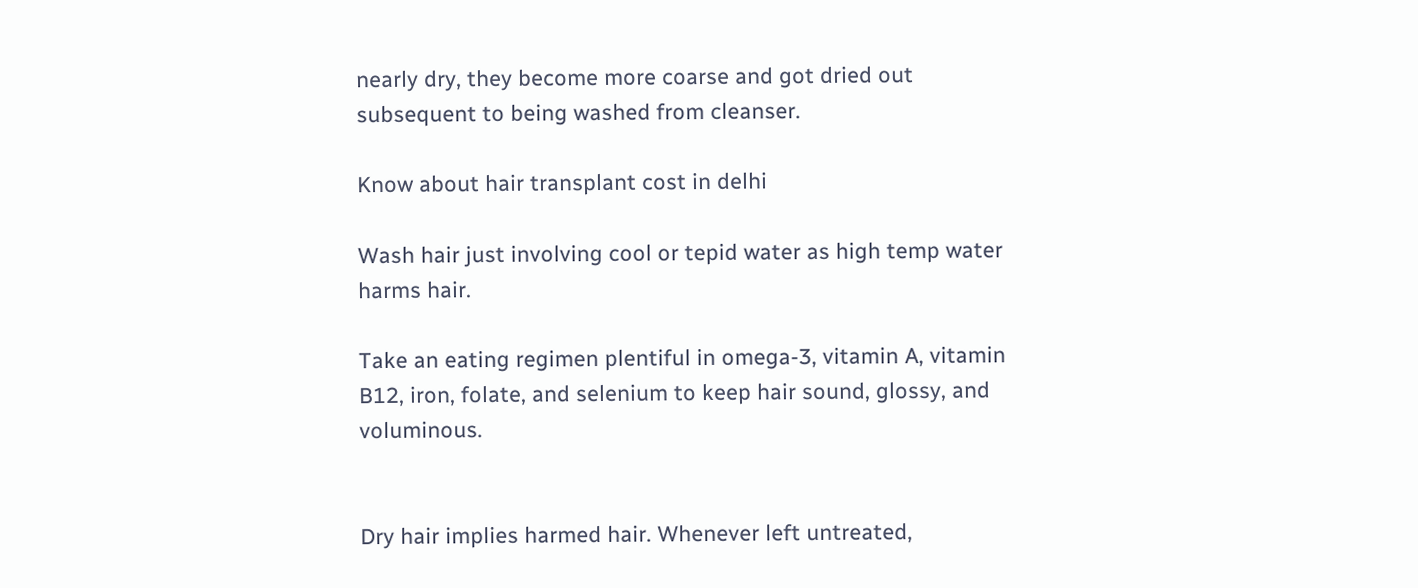nearly dry, they become more coarse and got dried out subsequent to being washed from cleanser.

Know about hair transplant cost in delhi

Wash hair just involving cool or tepid water as high temp water harms hair.

Take an eating regimen plentiful in omega-3, vitamin A, vitamin B12, iron, folate, and selenium to keep hair sound, glossy, and voluminous.


Dry hair implies harmed hair. Whenever left untreated,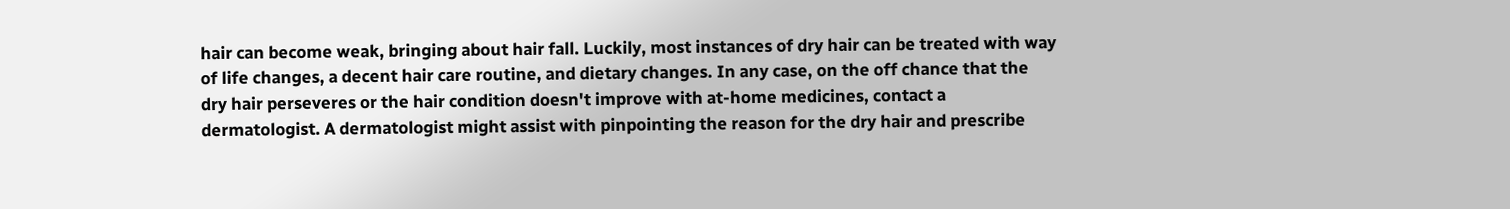hair can become weak, bringing about hair fall. Luckily, most instances of dry hair can be treated with way of life changes, a decent hair care routine, and dietary changes. In any case, on the off chance that the dry hair perseveres or the hair condition doesn't improve with at-home medicines, contact a dermatologist. A dermatologist might assist with pinpointing the reason for the dry hair and prescribe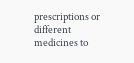prescriptions or different medicines to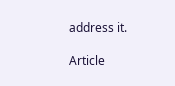address it.

Article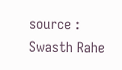source : Swasth Rahe